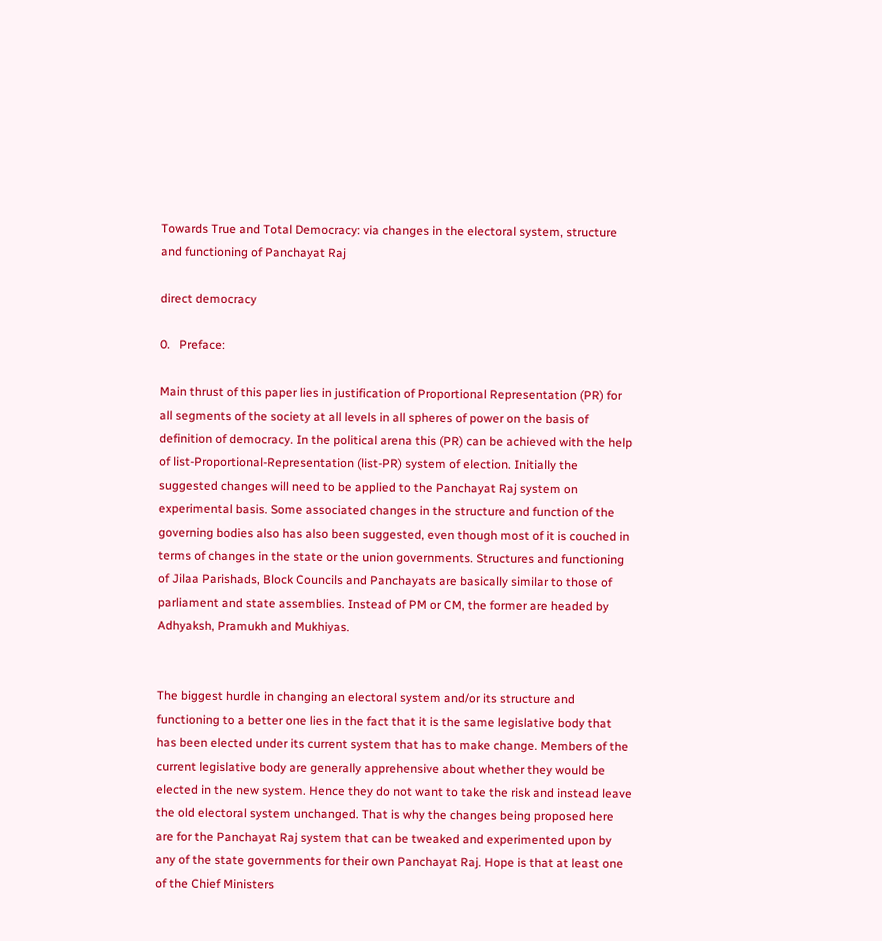Towards True and Total Democracy: via changes in the electoral system, structure and functioning of Panchayat Raj

direct democracy

0.   Preface:

Main thrust of this paper lies in justification of Proportional Representation (PR) for all segments of the society at all levels in all spheres of power on the basis of definition of democracy. In the political arena this (PR) can be achieved with the help of list-Proportional-Representation (list-PR) system of election. Initially the suggested changes will need to be applied to the Panchayat Raj system on experimental basis. Some associated changes in the structure and function of the governing bodies also has also been suggested, even though most of it is couched in terms of changes in the state or the union governments. Structures and functioning of Jilaa Parishads, Block Councils and Panchayats are basically similar to those of parliament and state assemblies. Instead of PM or CM, the former are headed by Adhyaksh, Pramukh and Mukhiyas.


The biggest hurdle in changing an electoral system and/or its structure and functioning to a better one lies in the fact that it is the same legislative body that has been elected under its current system that has to make change. Members of the current legislative body are generally apprehensive about whether they would be elected in the new system. Hence they do not want to take the risk and instead leave the old electoral system unchanged. That is why the changes being proposed here are for the Panchayat Raj system that can be tweaked and experimented upon by any of the state governments for their own Panchayat Raj. Hope is that at least one of the Chief Ministers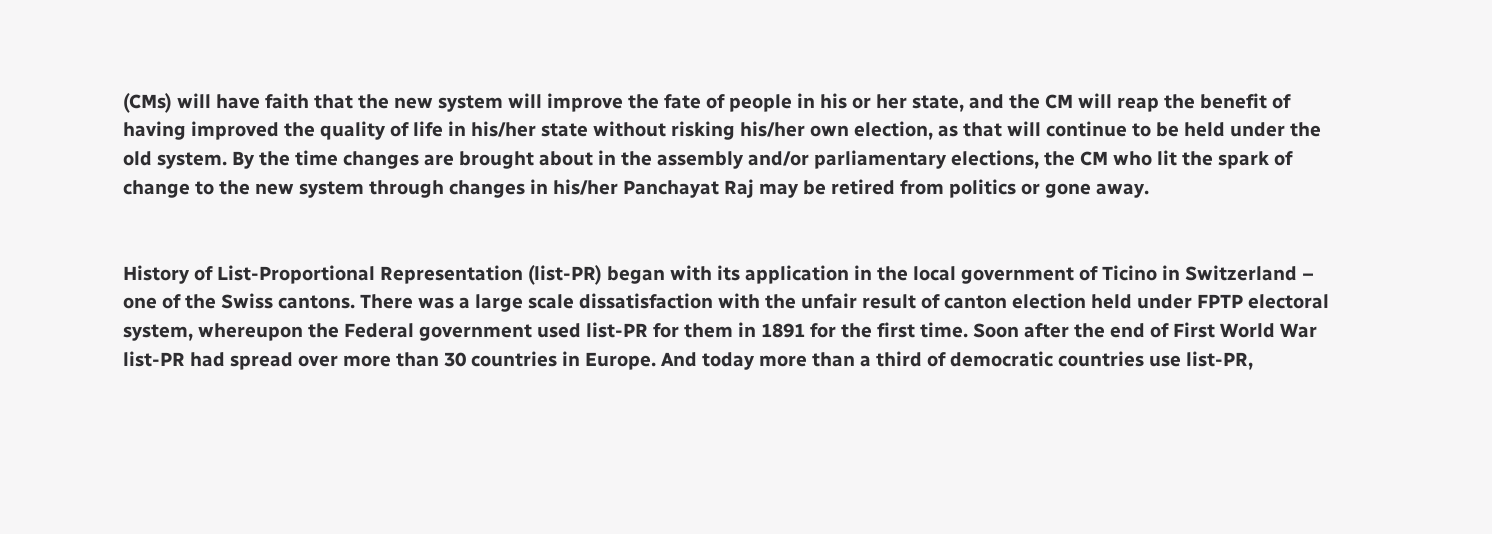(CMs) will have faith that the new system will improve the fate of people in his or her state, and the CM will reap the benefit of having improved the quality of life in his/her state without risking his/her own election, as that will continue to be held under the old system. By the time changes are brought about in the assembly and/or parliamentary elections, the CM who lit the spark of change to the new system through changes in his/her Panchayat Raj may be retired from politics or gone away.


History of List-Proportional Representation (list-PR) began with its application in the local government of Ticino in Switzerland – one of the Swiss cantons. There was a large scale dissatisfaction with the unfair result of canton election held under FPTP electoral system, whereupon the Federal government used list-PR for them in 1891 for the first time. Soon after the end of First World War list-PR had spread over more than 30 countries in Europe. And today more than a third of democratic countries use list-PR,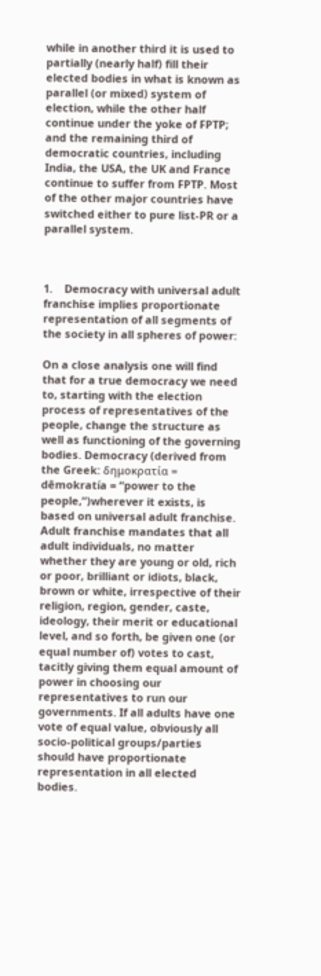while in another third it is used to partially (nearly half) fill their elected bodies in what is known as parallel (or mixed) system of election, while the other half continue under the yoke of FPTP; and the remaining third of democratic countries, including India, the USA, the UK and France continue to suffer from FPTP. Most of the other major countries have switched either to pure list-PR or a parallel system.



1.    Democracy with universal adult franchise implies proportionate representation of all segments of the society in all spheres of power:

On a close analysis one will find that for a true democracy we need to, starting with the election process of representatives of the people, change the structure as well as functioning of the governing bodies. Democracy (derived from the Greek: δημοκρατία = dēmokratía = “power to the people,”)wherever it exists, is based on universal adult franchise. Adult franchise mandates that all adult individuals, no matter whether they are young or old, rich or poor, brilliant or idiots, black, brown or white, irrespective of their religion, region, gender, caste, ideology, their merit or educational level, and so forth, be given one (or equal number of) votes to cast, tacitly giving them equal amount of power in choosing our representatives to run our governments. If all adults have one vote of equal value, obviously all socio-political groups/parties should have proportionate representation in all elected bodies.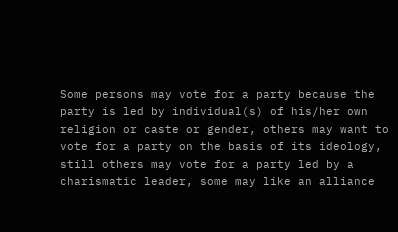Some persons may vote for a party because the party is led by individual(s) of his/her own religion or caste or gender, others may want to vote for a party on the basis of its ideology, still others may vote for a party led by a charismatic leader, some may like an alliance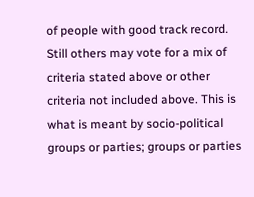of people with good track record. Still others may vote for a mix of criteria stated above or other criteria not included above. This is what is meant by socio-political groups or parties; groups or parties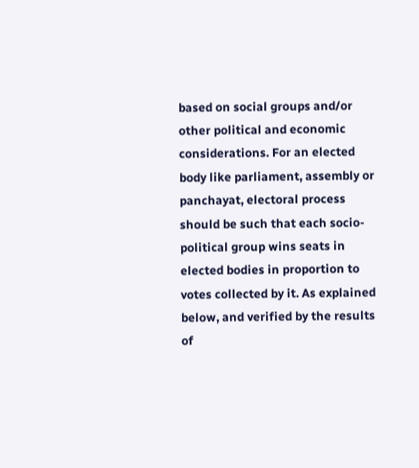based on social groups and/or other political and economic considerations. For an elected body like parliament, assembly or panchayat, electoral process should be such that each socio-political group wins seats in elected bodies in proportion to votes collected by it. As explained below, and verified by the results of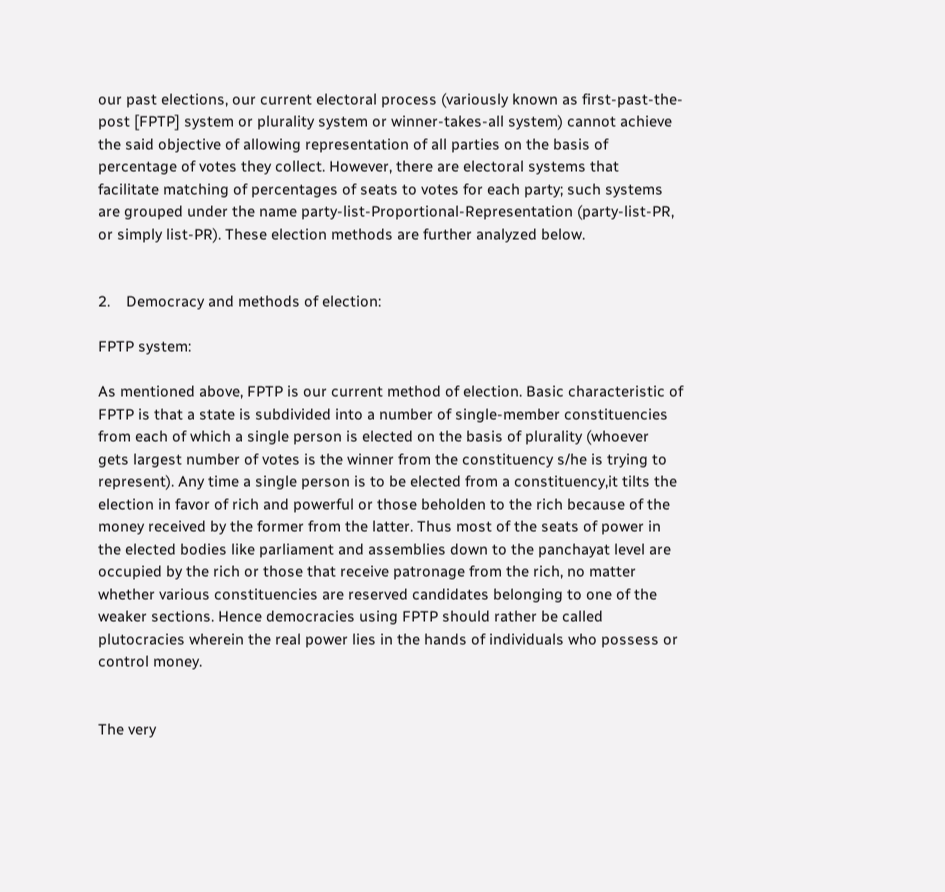our past elections, our current electoral process (variously known as first-past-the-post [FPTP] system or plurality system or winner-takes-all system) cannot achieve the said objective of allowing representation of all parties on the basis of percentage of votes they collect. However, there are electoral systems that facilitate matching of percentages of seats to votes for each party; such systems are grouped under the name party-list-Proportional-Representation (party-list-PR, or simply list-PR). These election methods are further analyzed below.


2.    Democracy and methods of election:

FPTP system:

As mentioned above, FPTP is our current method of election. Basic characteristic of FPTP is that a state is subdivided into a number of single-member constituencies from each of which a single person is elected on the basis of plurality (whoever gets largest number of votes is the winner from the constituency s/he is trying to represent). Any time a single person is to be elected from a constituency,it tilts the election in favor of rich and powerful or those beholden to the rich because of the money received by the former from the latter. Thus most of the seats of power in the elected bodies like parliament and assemblies down to the panchayat level are occupied by the rich or those that receive patronage from the rich, no matter whether various constituencies are reserved candidates belonging to one of the weaker sections. Hence democracies using FPTP should rather be called plutocracies wherein the real power lies in the hands of individuals who possess or control money.


The very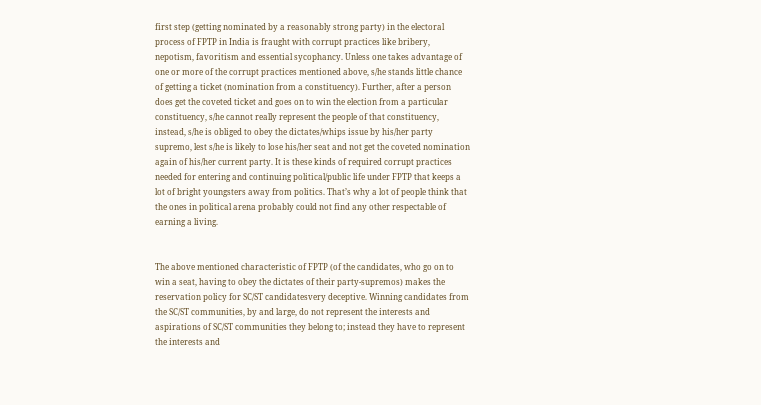first step (getting nominated by a reasonably strong party) in the electoral process of FPTP in India is fraught with corrupt practices like bribery, nepotism, favoritism and essential sycophancy. Unless one takes advantage of one or more of the corrupt practices mentioned above, s/he stands little chance of getting a ticket (nomination from a constituency). Further, after a person does get the coveted ticket and goes on to win the election from a particular constituency, s/he cannot really represent the people of that constituency, instead, s/he is obliged to obey the dictates/whips issue by his/her party supremo, lest s/he is likely to lose his/her seat and not get the coveted nomination again of his/her current party. It is these kinds of required corrupt practices needed for entering and continuing political/public life under FPTP that keeps a lot of bright youngsters away from politics. That’s why a lot of people think that the ones in political arena probably could not find any other respectable of earning a living.


The above mentioned characteristic of FPTP (of the candidates, who go on to win a seat, having to obey the dictates of their party-supremos) makes the reservation policy for SC/ST candidatesvery deceptive. Winning candidates from the SC/ST communities, by and large, do not represent the interests and aspirations of SC/ST communities they belong to; instead they have to represent the interests and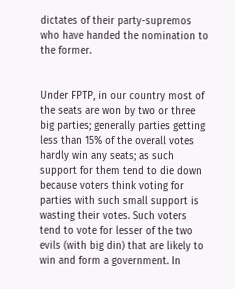dictates of their party-supremos who have handed the nomination to the former.


Under FPTP, in our country most of the seats are won by two or three big parties; generally parties getting less than 15% of the overall votes hardly win any seats; as such support for them tend to die down because voters think voting for parties with such small support is wasting their votes. Such voters tend to vote for lesser of the two evils (with big din) that are likely to win and form a government. In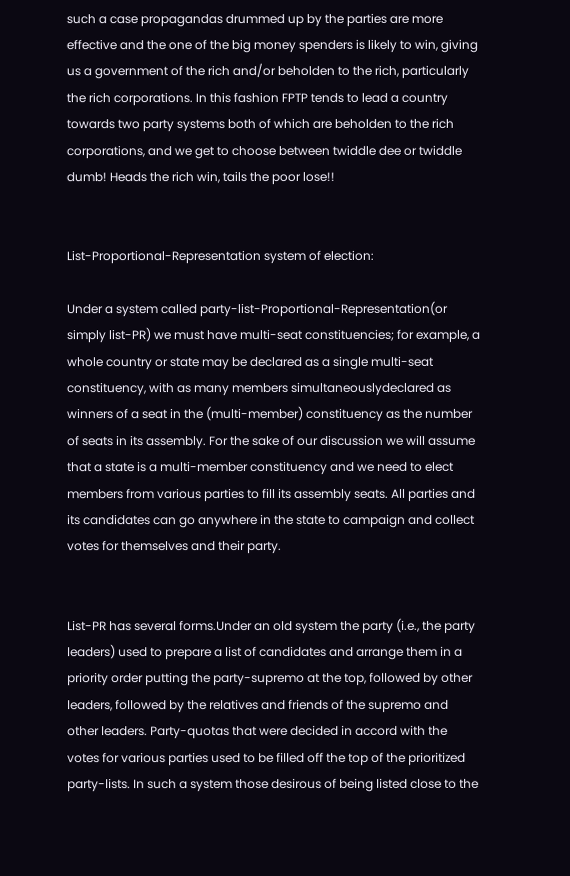such a case propagandas drummed up by the parties are more effective and the one of the big money spenders is likely to win, giving us a government of the rich and/or beholden to the rich, particularly the rich corporations. In this fashion FPTP tends to lead a country towards two party systems both of which are beholden to the rich corporations, and we get to choose between twiddle dee or twiddle dumb! Heads the rich win, tails the poor lose!!


List-Proportional-Representation system of election:

Under a system called party-list-Proportional-Representation(or simply list-PR) we must have multi-seat constituencies; for example, a whole country or state may be declared as a single multi-seat constituency, with as many members simultaneouslydeclared as winners of a seat in the (multi-member) constituency as the number of seats in its assembly. For the sake of our discussion we will assume that a state is a multi-member constituency and we need to elect members from various parties to fill its assembly seats. All parties and its candidates can go anywhere in the state to campaign and collect votes for themselves and their party.


List-PR has several forms.Under an old system the party (i.e., the party leaders) used to prepare a list of candidates and arrange them in a priority order putting the party-supremo at the top, followed by other leaders, followed by the relatives and friends of the supremo and other leaders. Party-quotas that were decided in accord with the votes for various parties used to be filled off the top of the prioritized party-lists. In such a system those desirous of being listed close to the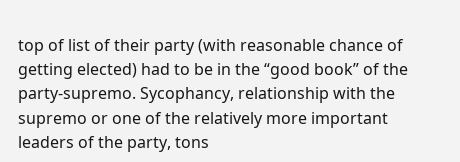top of list of their party (with reasonable chance of getting elected) had to be in the “good book” of the party-supremo. Sycophancy, relationship with the supremo or one of the relatively more important leaders of the party, tons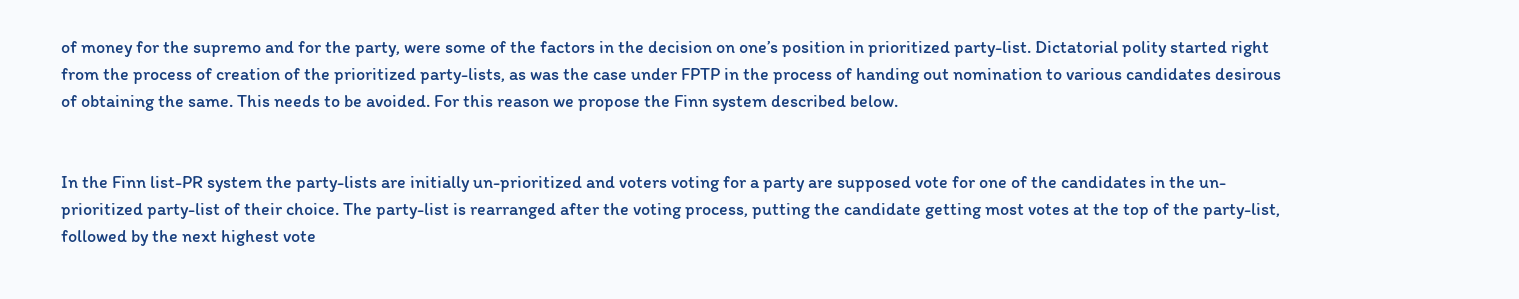of money for the supremo and for the party, were some of the factors in the decision on one’s position in prioritized party-list. Dictatorial polity started right from the process of creation of the prioritized party-lists, as was the case under FPTP in the process of handing out nomination to various candidates desirous of obtaining the same. This needs to be avoided. For this reason we propose the Finn system described below.


In the Finn list-PR system the party-lists are initially un-prioritized and voters voting for a party are supposed vote for one of the candidates in the un-prioritized party-list of their choice. The party-list is rearranged after the voting process, putting the candidate getting most votes at the top of the party-list, followed by the next highest vote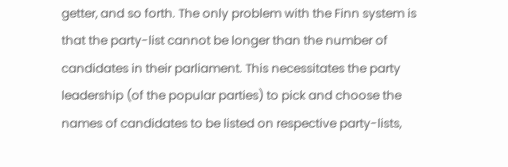getter, and so forth. The only problem with the Finn system is that the party-list cannot be longer than the number of candidates in their parliament. This necessitates the party leadership (of the popular parties) to pick and choose the names of candidates to be listed on respective party-lists,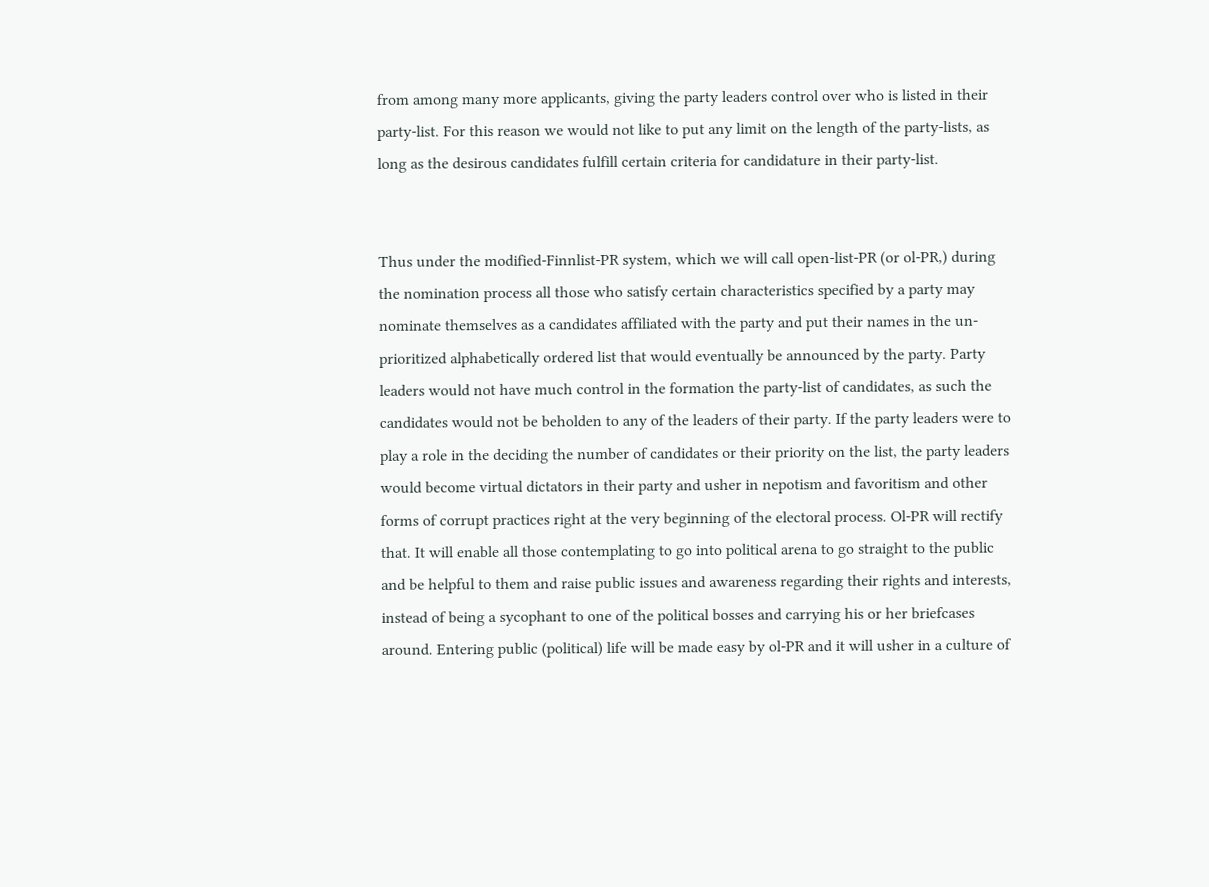from among many more applicants, giving the party leaders control over who is listed in their party-list. For this reason we would not like to put any limit on the length of the party-lists, as long as the desirous candidates fulfill certain criteria for candidature in their party-list.


Thus under the modified-Finnlist-PR system, which we will call open-list-PR (or ol-PR,) during the nomination process all those who satisfy certain characteristics specified by a party may nominate themselves as a candidates affiliated with the party and put their names in the un-prioritized alphabetically ordered list that would eventually be announced by the party. Party leaders would not have much control in the formation the party-list of candidates, as such the candidates would not be beholden to any of the leaders of their party. If the party leaders were to play a role in the deciding the number of candidates or their priority on the list, the party leaders would become virtual dictators in their party and usher in nepotism and favoritism and other forms of corrupt practices right at the very beginning of the electoral process. Ol-PR will rectify that. It will enable all those contemplating to go into political arena to go straight to the public and be helpful to them and raise public issues and awareness regarding their rights and interests, instead of being a sycophant to one of the political bosses and carrying his or her briefcases around. Entering public (political) life will be made easy by ol-PR and it will usher in a culture of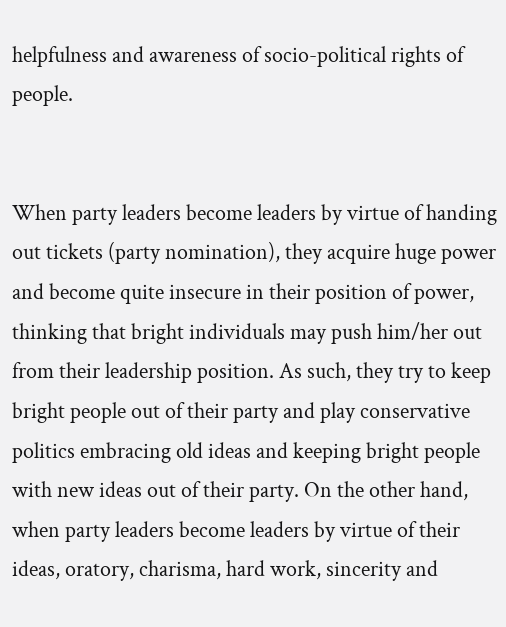helpfulness and awareness of socio-political rights of people.


When party leaders become leaders by virtue of handing out tickets (party nomination), they acquire huge power and become quite insecure in their position of power, thinking that bright individuals may push him/her out from their leadership position. As such, they try to keep bright people out of their party and play conservative politics embracing old ideas and keeping bright people with new ideas out of their party. On the other hand, when party leaders become leaders by virtue of their ideas, oratory, charisma, hard work, sincerity and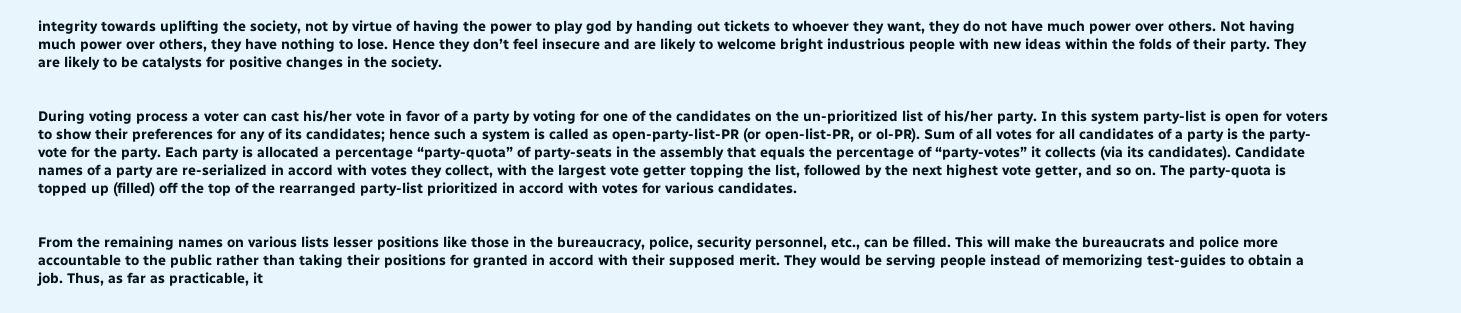integrity towards uplifting the society, not by virtue of having the power to play god by handing out tickets to whoever they want, they do not have much power over others. Not having much power over others, they have nothing to lose. Hence they don’t feel insecure and are likely to welcome bright industrious people with new ideas within the folds of their party. They are likely to be catalysts for positive changes in the society.


During voting process a voter can cast his/her vote in favor of a party by voting for one of the candidates on the un-prioritized list of his/her party. In this system party-list is open for voters to show their preferences for any of its candidates; hence such a system is called as open-party-list-PR (or open-list-PR, or ol-PR). Sum of all votes for all candidates of a party is the party-vote for the party. Each party is allocated a percentage “party-quota” of party-seats in the assembly that equals the percentage of “party-votes” it collects (via its candidates). Candidate names of a party are re-serialized in accord with votes they collect, with the largest vote getter topping the list, followed by the next highest vote getter, and so on. The party-quota is topped up (filled) off the top of the rearranged party-list prioritized in accord with votes for various candidates.


From the remaining names on various lists lesser positions like those in the bureaucracy, police, security personnel, etc., can be filled. This will make the bureaucrats and police more accountable to the public rather than taking their positions for granted in accord with their supposed merit. They would be serving people instead of memorizing test-guides to obtain a job. Thus, as far as practicable, it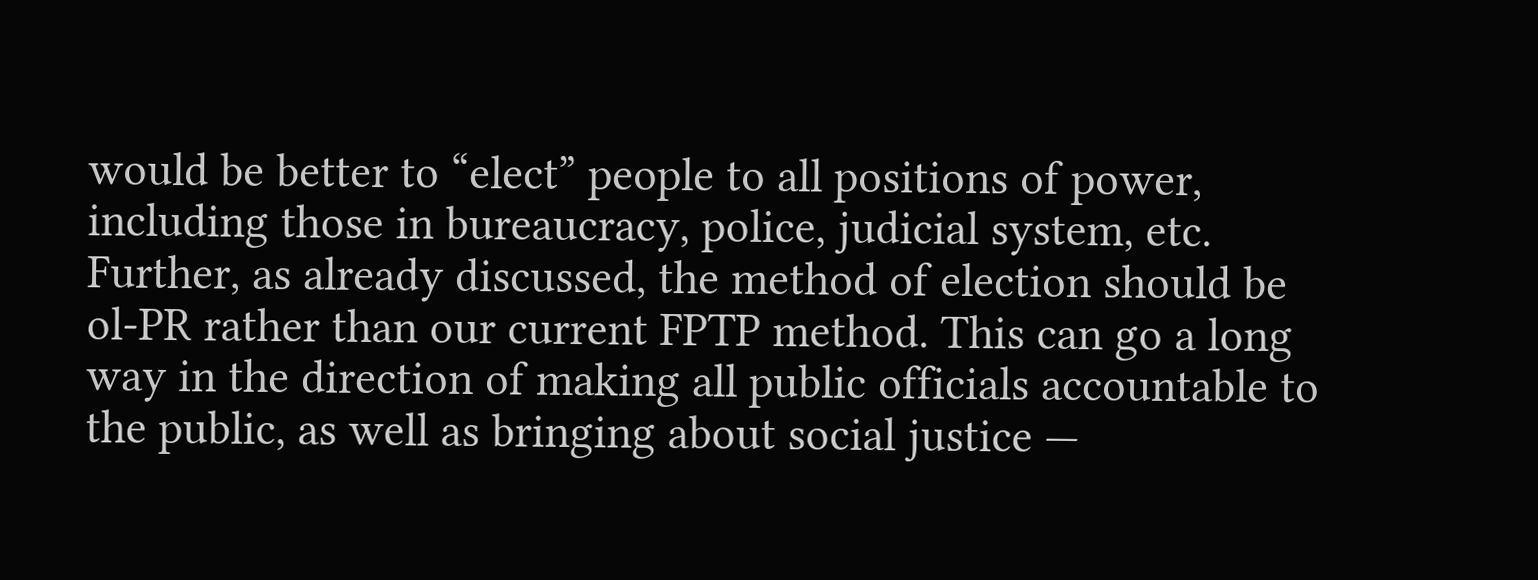would be better to “elect” people to all positions of power, including those in bureaucracy, police, judicial system, etc. Further, as already discussed, the method of election should be ol-PR rather than our current FPTP method. This can go a long way in the direction of making all public officials accountable to the public, as well as bringing about social justice —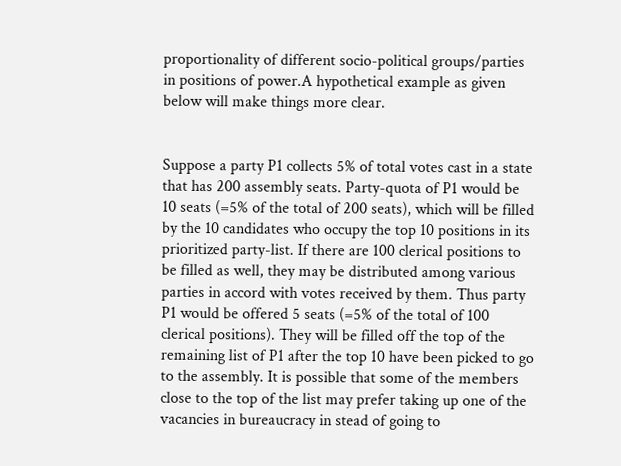proportionality of different socio-political groups/parties in positions of power.A hypothetical example as given below will make things more clear.


Suppose a party P1 collects 5% of total votes cast in a state that has 200 assembly seats. Party-quota of P1 would be 10 seats (=5% of the total of 200 seats), which will be filled by the 10 candidates who occupy the top 10 positions in its prioritized party-list. If there are 100 clerical positions to be filled as well, they may be distributed among various parties in accord with votes received by them. Thus party P1 would be offered 5 seats (=5% of the total of 100 clerical positions). They will be filled off the top of the remaining list of P1 after the top 10 have been picked to go to the assembly. It is possible that some of the members close to the top of the list may prefer taking up one of the vacancies in bureaucracy in stead of going to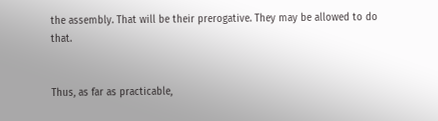the assembly. That will be their prerogative. They may be allowed to do that.


Thus, as far as practicable,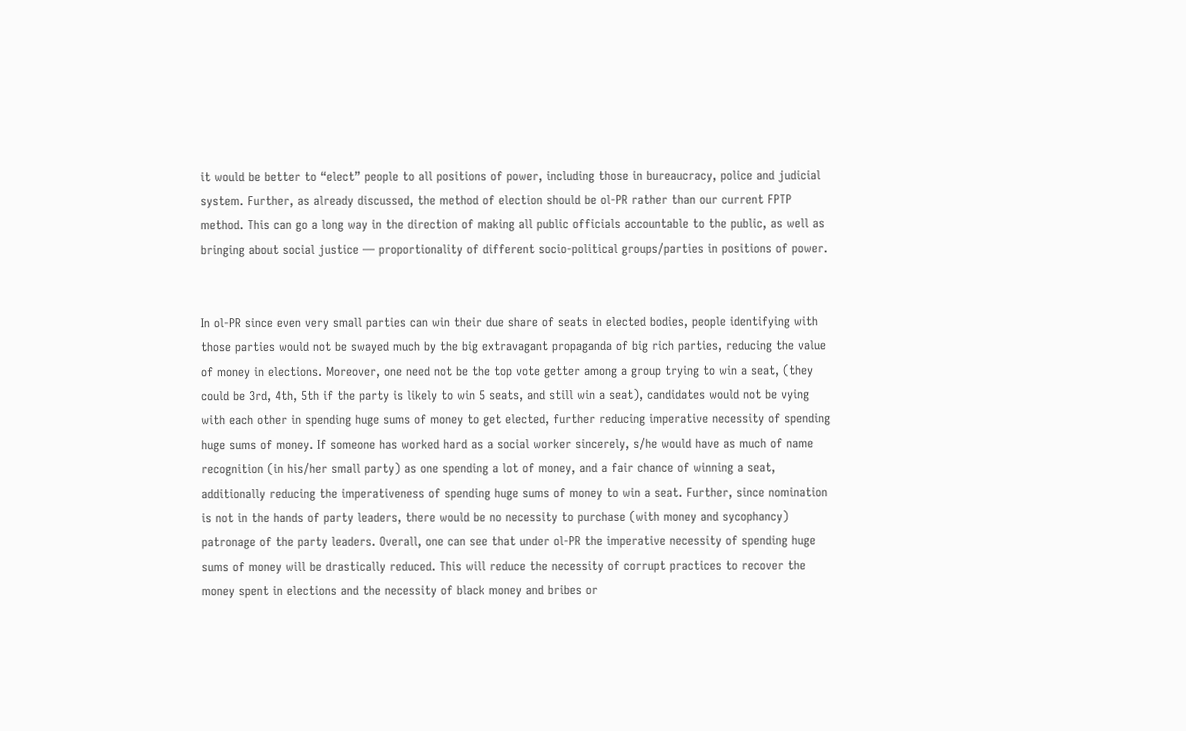it would be better to “elect” people to all positions of power, including those in bureaucracy, police and judicial system. Further, as already discussed, the method of election should be ol-PR rather than our current FPTP method. This can go a long way in the direction of making all public officials accountable to the public, as well as bringing about social justice — proportionality of different socio-political groups/parties in positions of power.


In ol-PR since even very small parties can win their due share of seats in elected bodies, people identifying with those parties would not be swayed much by the big extravagant propaganda of big rich parties, reducing the value of money in elections. Moreover, one need not be the top vote getter among a group trying to win a seat, (they could be 3rd, 4th, 5th if the party is likely to win 5 seats, and still win a seat), candidates would not be vying with each other in spending huge sums of money to get elected, further reducing imperative necessity of spending huge sums of money. If someone has worked hard as a social worker sincerely, s/he would have as much of name recognition (in his/her small party) as one spending a lot of money, and a fair chance of winning a seat, additionally reducing the imperativeness of spending huge sums of money to win a seat. Further, since nomination is not in the hands of party leaders, there would be no necessity to purchase (with money and sycophancy) patronage of the party leaders. Overall, one can see that under ol-PR the imperative necessity of spending huge sums of money will be drastically reduced. This will reduce the necessity of corrupt practices to recover the money spent in elections and the necessity of black money and bribes or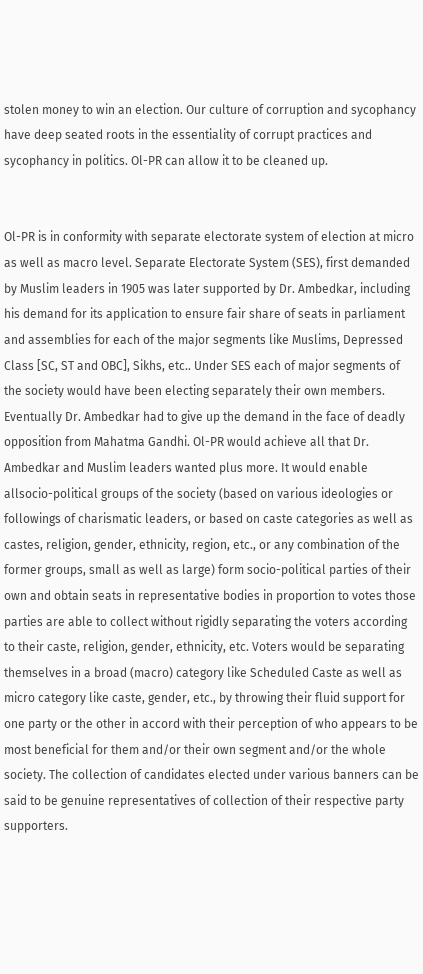stolen money to win an election. Our culture of corruption and sycophancy have deep seated roots in the essentiality of corrupt practices and sycophancy in politics. Ol-PR can allow it to be cleaned up.


Ol-PR is in conformity with separate electorate system of election at micro as well as macro level. Separate Electorate System (SES), first demanded by Muslim leaders in 1905 was later supported by Dr. Ambedkar, including his demand for its application to ensure fair share of seats in parliament and assemblies for each of the major segments like Muslims, Depressed Class [SC, ST and OBC], Sikhs, etc.. Under SES each of major segments of the society would have been electing separately their own members. Eventually Dr. Ambedkar had to give up the demand in the face of deadly opposition from Mahatma Gandhi. Ol-PR would achieve all that Dr. Ambedkar and Muslim leaders wanted plus more. It would enable allsocio-political groups of the society (based on various ideologies or followings of charismatic leaders, or based on caste categories as well as castes, religion, gender, ethnicity, region, etc., or any combination of the former groups, small as well as large) form socio-political parties of their own and obtain seats in representative bodies in proportion to votes those parties are able to collect without rigidly separating the voters according to their caste, religion, gender, ethnicity, etc. Voters would be separating themselves in a broad (macro) category like Scheduled Caste as well as micro category like caste, gender, etc., by throwing their fluid support for one party or the other in accord with their perception of who appears to be most beneficial for them and/or their own segment and/or the whole society. The collection of candidates elected under various banners can be said to be genuine representatives of collection of their respective party supporters.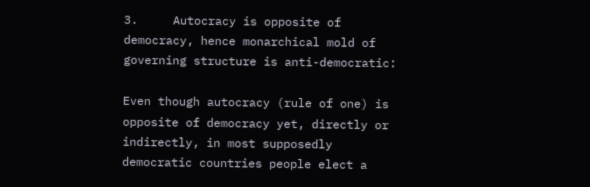3.     Autocracy is opposite of democracy, hence monarchical mold of governing structure is anti-democratic:

Even though autocracy (rule of one) is opposite of democracy yet, directly or indirectly, in most supposedly democratic countries people elect a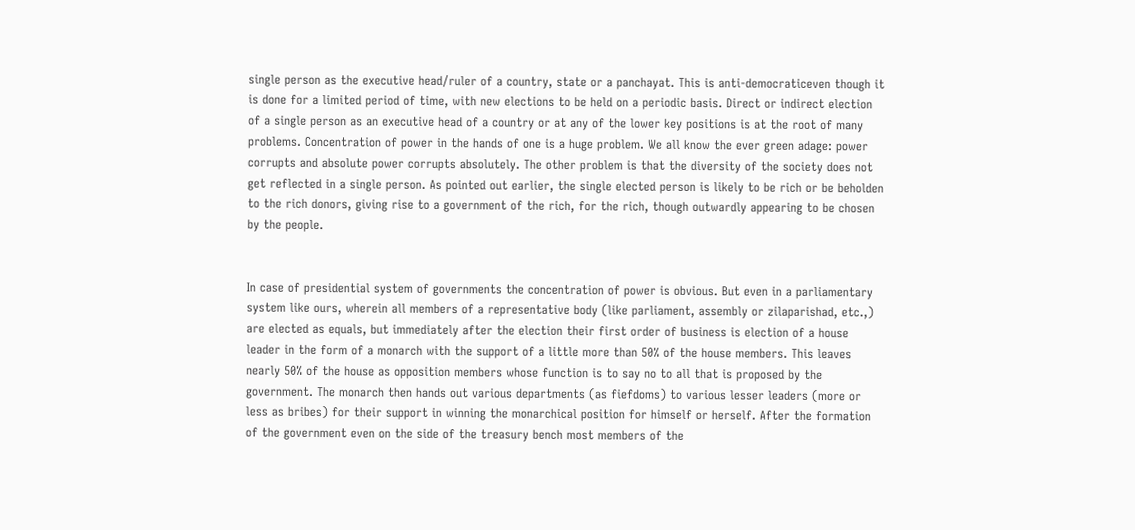single person as the executive head/ruler of a country, state or a panchayat. This is anti-democraticeven though it is done for a limited period of time, with new elections to be held on a periodic basis. Direct or indirect election of a single person as an executive head of a country or at any of the lower key positions is at the root of many problems. Concentration of power in the hands of one is a huge problem. We all know the ever green adage: power corrupts and absolute power corrupts absolutely. The other problem is that the diversity of the society does not get reflected in a single person. As pointed out earlier, the single elected person is likely to be rich or be beholden to the rich donors, giving rise to a government of the rich, for the rich, though outwardly appearing to be chosen by the people.


In case of presidential system of governments the concentration of power is obvious. But even in a parliamentary system like ours, wherein all members of a representative body (like parliament, assembly or zilaparishad, etc.,) are elected as equals, but immediately after the election their first order of business is election of a house leader in the form of a monarch with the support of a little more than 50% of the house members. This leaves nearly 50% of the house as opposition members whose function is to say no to all that is proposed by the government. The monarch then hands out various departments (as fiefdoms) to various lesser leaders (more or less as bribes) for their support in winning the monarchical position for himself or herself. After the formation of the government even on the side of the treasury bench most members of the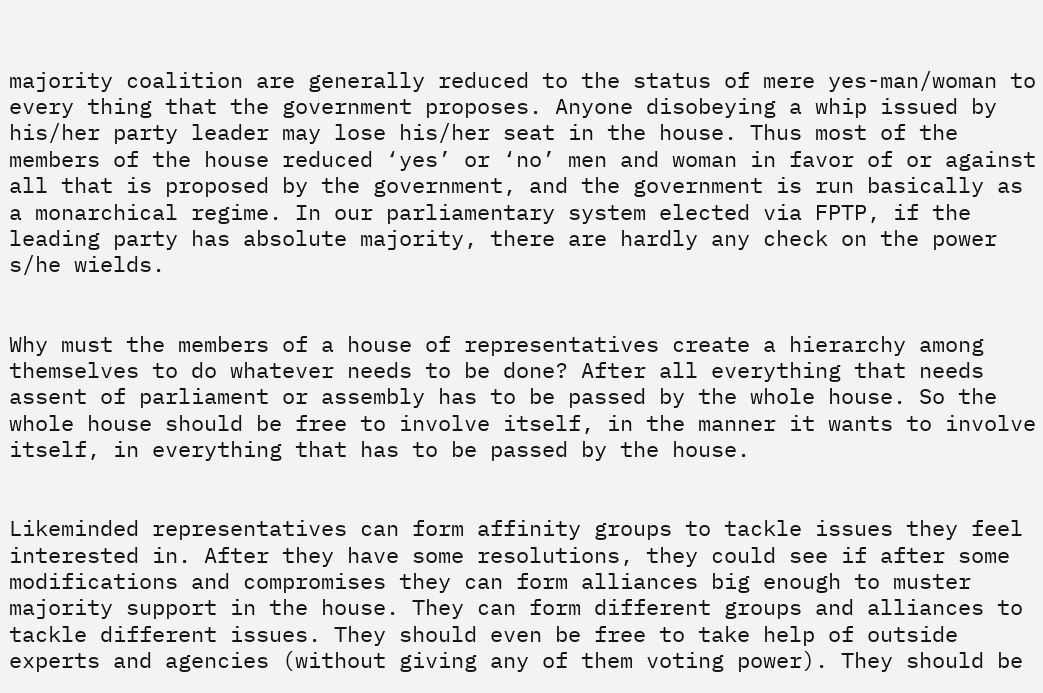majority coalition are generally reduced to the status of mere yes-man/woman to every thing that the government proposes. Anyone disobeying a whip issued by his/her party leader may lose his/her seat in the house. Thus most of the members of the house reduced ‘yes’ or ‘no’ men and woman in favor of or against all that is proposed by the government, and the government is run basically as a monarchical regime. In our parliamentary system elected via FPTP, if the leading party has absolute majority, there are hardly any check on the power s/he wields.


Why must the members of a house of representatives create a hierarchy among themselves to do whatever needs to be done? After all everything that needs assent of parliament or assembly has to be passed by the whole house. So the whole house should be free to involve itself, in the manner it wants to involve itself, in everything that has to be passed by the house.


Likeminded representatives can form affinity groups to tackle issues they feel interested in. After they have some resolutions, they could see if after some modifications and compromises they can form alliances big enough to muster majority support in the house. They can form different groups and alliances to tackle different issues. They should even be free to take help of outside experts and agencies (without giving any of them voting power). They should be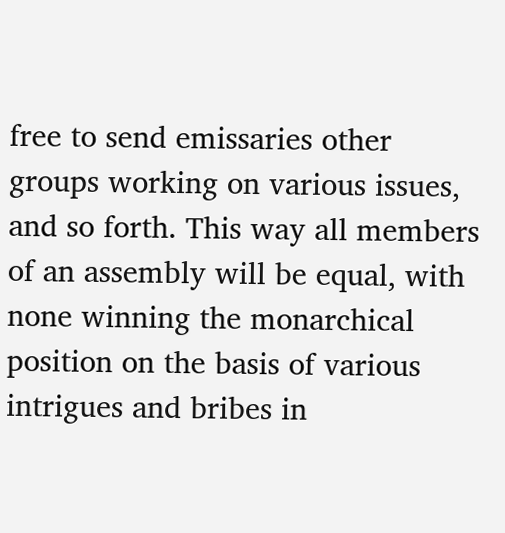free to send emissaries other groups working on various issues, and so forth. This way all members of an assembly will be equal, with none winning the monarchical position on the basis of various intrigues and bribes in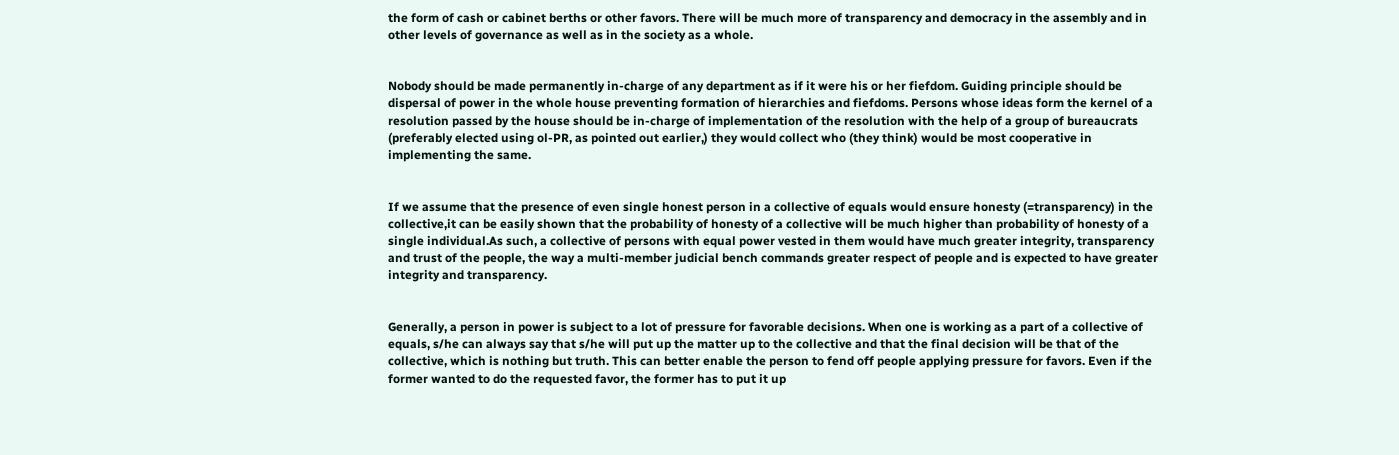the form of cash or cabinet berths or other favors. There will be much more of transparency and democracy in the assembly and in other levels of governance as well as in the society as a whole.


Nobody should be made permanently in-charge of any department as if it were his or her fiefdom. Guiding principle should be dispersal of power in the whole house preventing formation of hierarchies and fiefdoms. Persons whose ideas form the kernel of a resolution passed by the house should be in-charge of implementation of the resolution with the help of a group of bureaucrats (preferably elected using ol-PR, as pointed out earlier,) they would collect who (they think) would be most cooperative in implementing the same.


If we assume that the presence of even single honest person in a collective of equals would ensure honesty (=transparency) in the collective,it can be easily shown that the probability of honesty of a collective will be much higher than probability of honesty of a single individual.As such, a collective of persons with equal power vested in them would have much greater integrity, transparency and trust of the people, the way a multi-member judicial bench commands greater respect of people and is expected to have greater integrity and transparency.


Generally, a person in power is subject to a lot of pressure for favorable decisions. When one is working as a part of a collective of equals, s/he can always say that s/he will put up the matter up to the collective and that the final decision will be that of the collective, which is nothing but truth. This can better enable the person to fend off people applying pressure for favors. Even if the former wanted to do the requested favor, the former has to put it up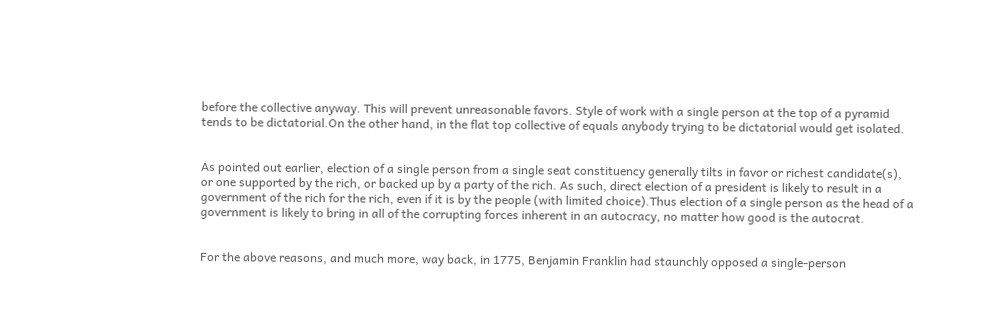before the collective anyway. This will prevent unreasonable favors. Style of work with a single person at the top of a pyramid tends to be dictatorial.On the other hand, in the flat top collective of equals anybody trying to be dictatorial would get isolated.


As pointed out earlier, election of a single person from a single seat constituency generally tilts in favor or richest candidate(s), or one supported by the rich, or backed up by a party of the rich. As such, direct election of a president is likely to result in a government of the rich for the rich, even if it is by the people (with limited choice).Thus election of a single person as the head of a government is likely to bring in all of the corrupting forces inherent in an autocracy, no matter how good is the autocrat.


For the above reasons, and much more, way back, in 1775, Benjamin Franklin had staunchly opposed a single-person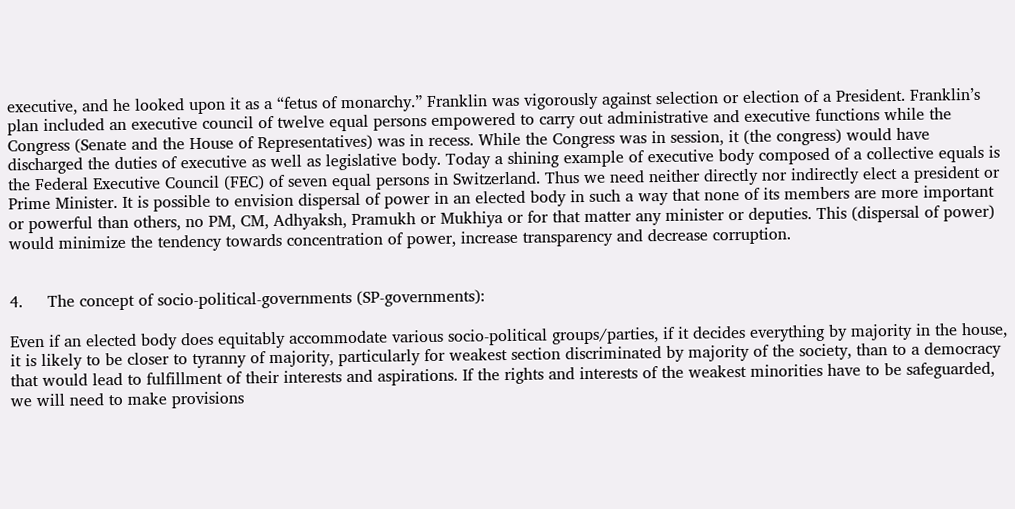executive, and he looked upon it as a “fetus of monarchy.” Franklin was vigorously against selection or election of a President. Franklin’s plan included an executive council of twelve equal persons empowered to carry out administrative and executive functions while the Congress (Senate and the House of Representatives) was in recess. While the Congress was in session, it (the congress) would have discharged the duties of executive as well as legislative body. Today a shining example of executive body composed of a collective equals is the Federal Executive Council (FEC) of seven equal persons in Switzerland. Thus we need neither directly nor indirectly elect a president or Prime Minister. It is possible to envision dispersal of power in an elected body in such a way that none of its members are more important or powerful than others, no PM, CM, Adhyaksh, Pramukh or Mukhiya or for that matter any minister or deputies. This (dispersal of power) would minimize the tendency towards concentration of power, increase transparency and decrease corruption.


4.     The concept of socio-political-governments (SP-governments):

Even if an elected body does equitably accommodate various socio-political groups/parties, if it decides everything by majority in the house, it is likely to be closer to tyranny of majority, particularly for weakest section discriminated by majority of the society, than to a democracy that would lead to fulfillment of their interests and aspirations. If the rights and interests of the weakest minorities have to be safeguarded, we will need to make provisions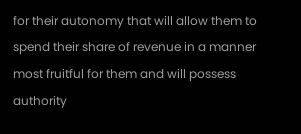for their autonomy that will allow them to spend their share of revenue in a manner most fruitful for them and will possess authority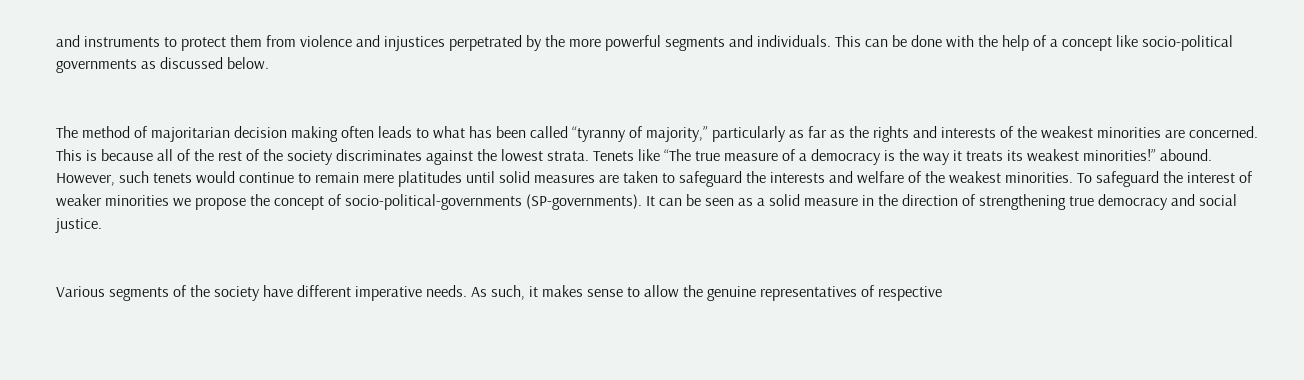and instruments to protect them from violence and injustices perpetrated by the more powerful segments and individuals. This can be done with the help of a concept like socio-political governments as discussed below.


The method of majoritarian decision making often leads to what has been called “tyranny of majority,” particularly as far as the rights and interests of the weakest minorities are concerned. This is because all of the rest of the society discriminates against the lowest strata. Tenets like “The true measure of a democracy is the way it treats its weakest minorities!” abound. However, such tenets would continue to remain mere platitudes until solid measures are taken to safeguard the interests and welfare of the weakest minorities. To safeguard the interest of weaker minorities we propose the concept of socio-political-governments (SP-governments). It can be seen as a solid measure in the direction of strengthening true democracy and social justice.


Various segments of the society have different imperative needs. As such, it makes sense to allow the genuine representatives of respective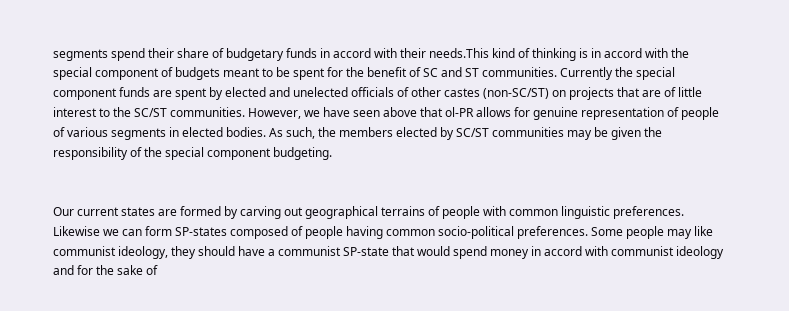segments spend their share of budgetary funds in accord with their needs.This kind of thinking is in accord with the special component of budgets meant to be spent for the benefit of SC and ST communities. Currently the special component funds are spent by elected and unelected officials of other castes (non-SC/ST) on projects that are of little interest to the SC/ST communities. However, we have seen above that ol-PR allows for genuine representation of people of various segments in elected bodies. As such, the members elected by SC/ST communities may be given the responsibility of the special component budgeting.


Our current states are formed by carving out geographical terrains of people with common linguistic preferences. Likewise we can form SP-states composed of people having common socio-political preferences. Some people may like communist ideology, they should have a communist SP-state that would spend money in accord with communist ideology and for the sake of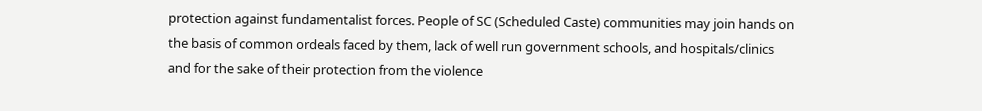protection against fundamentalist forces. People of SC (Scheduled Caste) communities may join hands on the basis of common ordeals faced by them, lack of well run government schools, and hospitals/clinics and for the sake of their protection from the violence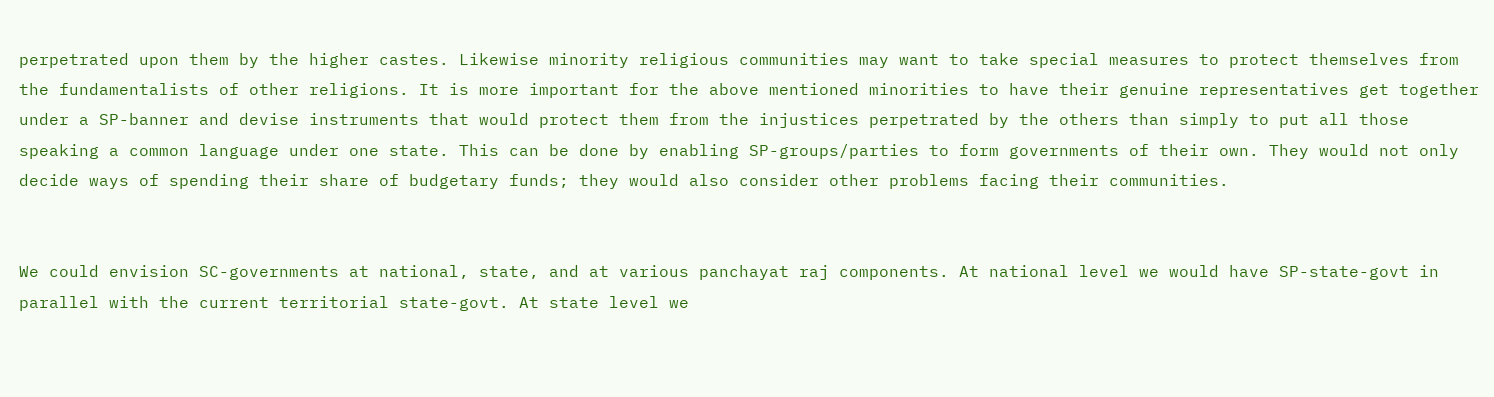perpetrated upon them by the higher castes. Likewise minority religious communities may want to take special measures to protect themselves from the fundamentalists of other religions. It is more important for the above mentioned minorities to have their genuine representatives get together under a SP-banner and devise instruments that would protect them from the injustices perpetrated by the others than simply to put all those speaking a common language under one state. This can be done by enabling SP-groups/parties to form governments of their own. They would not only decide ways of spending their share of budgetary funds; they would also consider other problems facing their communities.


We could envision SC-governments at national, state, and at various panchayat raj components. At national level we would have SP-state-govt in parallel with the current territorial state-govt. At state level we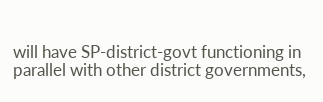will have SP-district-govt functioning in parallel with other district governments,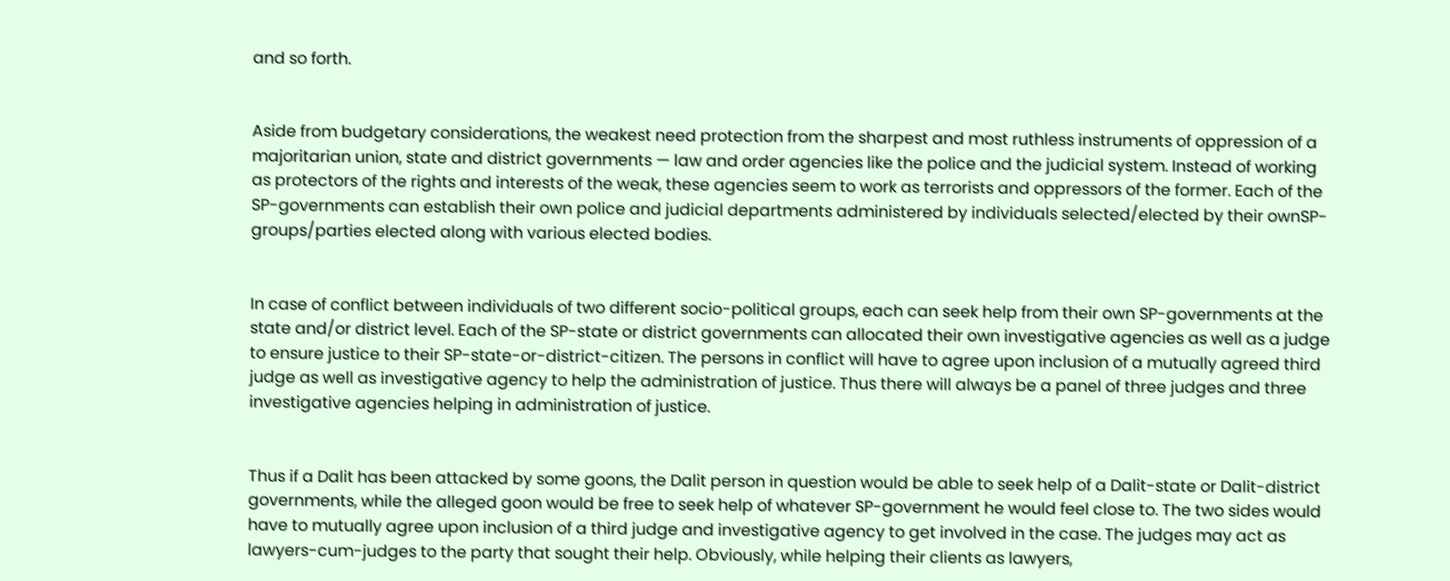and so forth.


Aside from budgetary considerations, the weakest need protection from the sharpest and most ruthless instruments of oppression of a majoritarian union, state and district governments — law and order agencies like the police and the judicial system. Instead of working as protectors of the rights and interests of the weak, these agencies seem to work as terrorists and oppressors of the former. Each of the SP-governments can establish their own police and judicial departments administered by individuals selected/elected by their ownSP-groups/parties elected along with various elected bodies.


In case of conflict between individuals of two different socio-political groups, each can seek help from their own SP-governments at the state and/or district level. Each of the SP-state or district governments can allocated their own investigative agencies as well as a judge to ensure justice to their SP-state-or-district-citizen. The persons in conflict will have to agree upon inclusion of a mutually agreed third judge as well as investigative agency to help the administration of justice. Thus there will always be a panel of three judges and three investigative agencies helping in administration of justice.


Thus if a Dalit has been attacked by some goons, the Dalit person in question would be able to seek help of a Dalit-state or Dalit-district governments, while the alleged goon would be free to seek help of whatever SP-government he would feel close to. The two sides would have to mutually agree upon inclusion of a third judge and investigative agency to get involved in the case. The judges may act as lawyers-cum-judges to the party that sought their help. Obviously, while helping their clients as lawyers,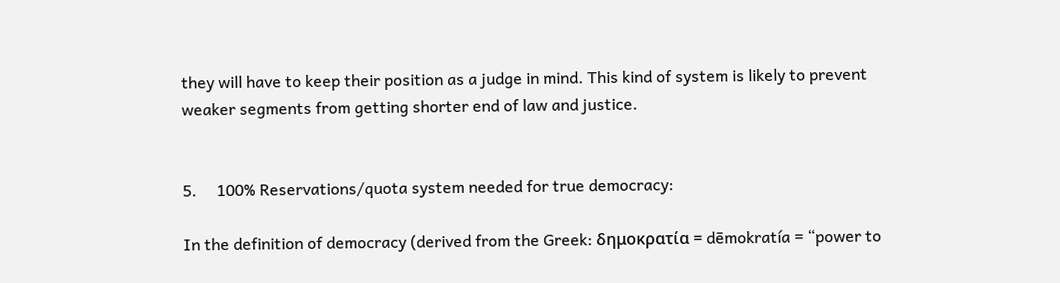they will have to keep their position as a judge in mind. This kind of system is likely to prevent weaker segments from getting shorter end of law and justice.


5.     100% Reservations/quota system needed for true democracy:

In the definition of democracy (derived from the Greek: δημοκρατία = dēmokratía = “power to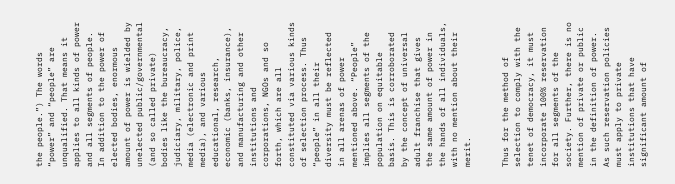the people.”) The words “power” and “people” are unqualified. That means it applies to all kinds of power and all segments of people. In addition to the power of elected bodies, enormous amount of power is wielded by unelected public/governmental (and so called private) bodies like the bureaucracy, judiciary, military, police, media (electronic and print media), and various educational, research, economic (banks, insurance), and manufacturing and other institutions and corporations, NGOs and so forth, which are all constituted via various kinds of selection process. Thus “people” in all their diversity must be reflected in all arenas of power mentioned above. “People” implies all segments of the population on equitable basis. This is corroborated by the concept of universal adult franchise that gives the same amount of power in the hands of all individuals, with no mention about their merit.


Thus for the method of selection to comply with the tenet of democracy, it must incorporate 100% reservation for all segments of the society. Further, there is no mention of private or public in the definition of power. As such reservation policies must apply to private institutions that have significant amount of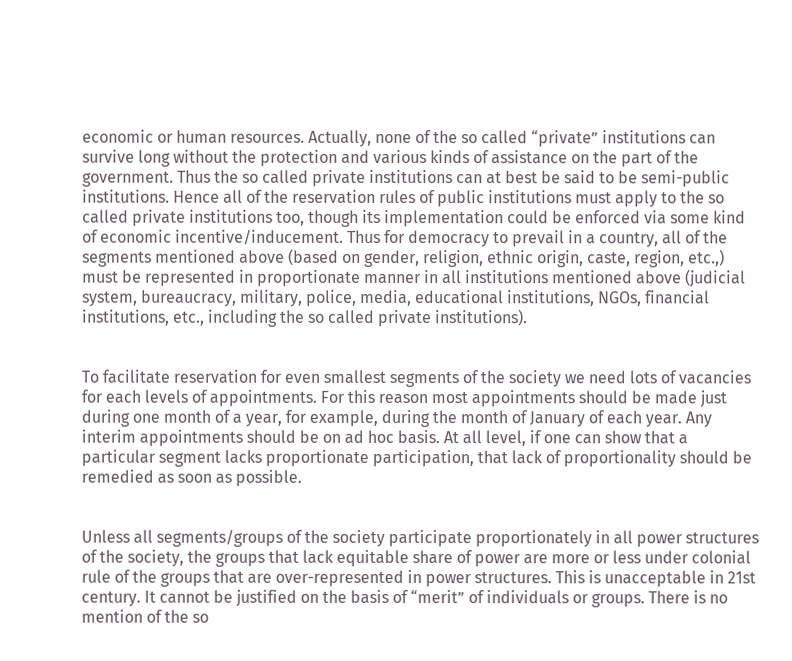economic or human resources. Actually, none of the so called “private” institutions can survive long without the protection and various kinds of assistance on the part of the government. Thus the so called private institutions can at best be said to be semi-public institutions. Hence all of the reservation rules of public institutions must apply to the so called private institutions too, though its implementation could be enforced via some kind of economic incentive/inducement. Thus for democracy to prevail in a country, all of the segments mentioned above (based on gender, religion, ethnic origin, caste, region, etc.,) must be represented in proportionate manner in all institutions mentioned above (judicial system, bureaucracy, military, police, media, educational institutions, NGOs, financial institutions, etc., including the so called private institutions).


To facilitate reservation for even smallest segments of the society we need lots of vacancies for each levels of appointments. For this reason most appointments should be made just during one month of a year, for example, during the month of January of each year. Any interim appointments should be on ad hoc basis. At all level, if one can show that a particular segment lacks proportionate participation, that lack of proportionality should be remedied as soon as possible.


Unless all segments/groups of the society participate proportionately in all power structures of the society, the groups that lack equitable share of power are more or less under colonial rule of the groups that are over-represented in power structures. This is unacceptable in 21st century. It cannot be justified on the basis of “merit” of individuals or groups. There is no mention of the so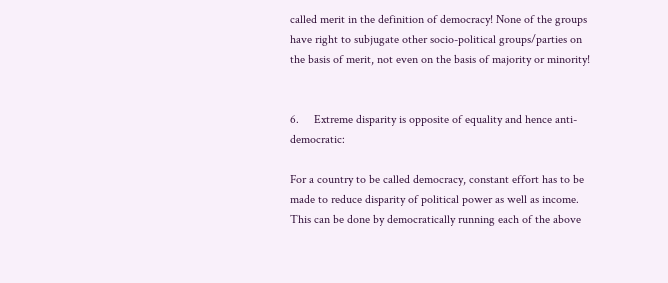called merit in the definition of democracy! None of the groups have right to subjugate other socio-political groups/parties on the basis of merit, not even on the basis of majority or minority!


6.     Extreme disparity is opposite of equality and hence anti-democratic:

For a country to be called democracy, constant effort has to be made to reduce disparity of political power as well as income. This can be done by democratically running each of the above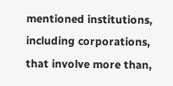mentioned institutions, including corporations, that involve more than,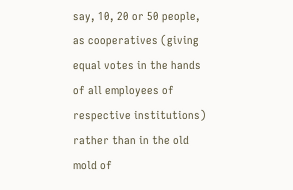say, 10, 20 or 50 people, as cooperatives (giving equal votes in the hands of all employees of respective institutions) rather than in the old mold of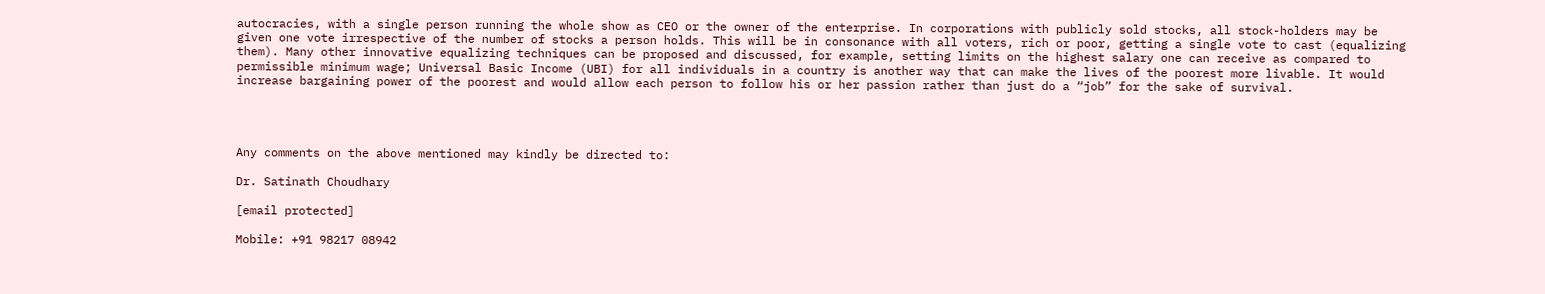autocracies, with a single person running the whole show as CEO or the owner of the enterprise. In corporations with publicly sold stocks, all stock-holders may be given one vote irrespective of the number of stocks a person holds. This will be in consonance with all voters, rich or poor, getting a single vote to cast (equalizing them). Many other innovative equalizing techniques can be proposed and discussed, for example, setting limits on the highest salary one can receive as compared to permissible minimum wage; Universal Basic Income (UBI) for all individuals in a country is another way that can make the lives of the poorest more livable. It would increase bargaining power of the poorest and would allow each person to follow his or her passion rather than just do a “job” for the sake of survival.




Any comments on the above mentioned may kindly be directed to:

Dr. Satinath Choudhary

[email protected]

Mobile: +91 98217 08942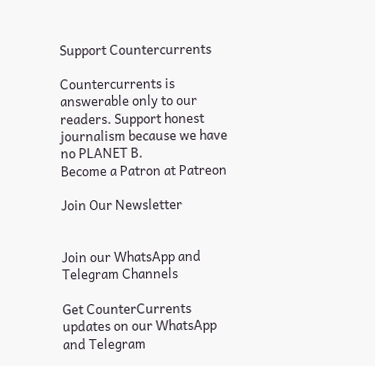Support Countercurrents

Countercurrents is answerable only to our readers. Support honest journalism because we have no PLANET B.
Become a Patron at Patreon

Join Our Newsletter


Join our WhatsApp and Telegram Channels

Get CounterCurrents updates on our WhatsApp and Telegram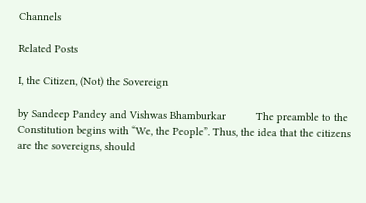Channels

Related Posts

I, the Citizen, (Not) the Sovereign

by Sandeep Pandey and Vishwas Bhamburkar          The preamble to the Constitution begins with “We, the People”. Thus, the idea that the citizens are the sovereigns, should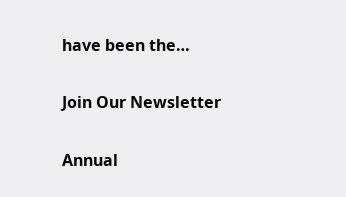have been the…

Join Our Newsletter

Annual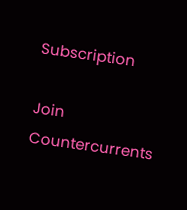Subscription

Join Countercurrents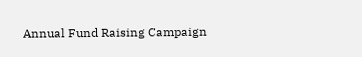Annual Fund Raising Campaign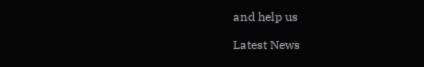and help us

Latest News